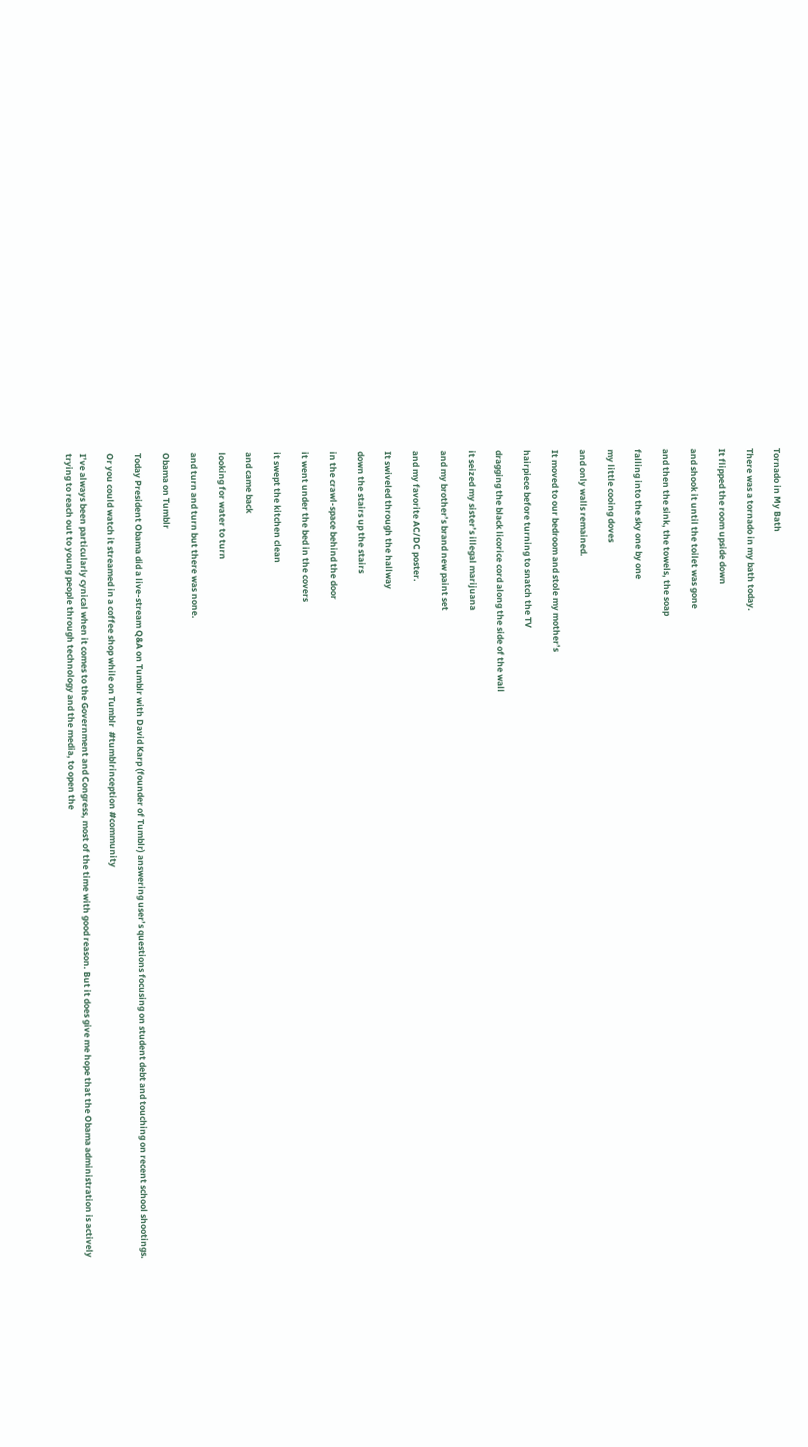Tornado in My Bath

There was a tornado in my bath today.

It flipped the room upside down

and shook it until the toilet was gone

and then the sink, the towels, the soap

falling into the sky one by one

my little cooing doves

and only walls remained.

It moved to our bedroom and stole my mother’s

hairpiece before turning to snatch the TV

dragging the black licorice cord along the side of the wall

it seized my sister’s illegal marijuana

and my brother’s brand new paint set

and my favorite AC/DC poster.

It swiveled through the hallway

down the stairs up the stairs

in the crawl-space behind the door

it went under the bed in the covers

it swept the kitchen clean

and came back

looking for water to turn

and turn and turn but there was none.

Obama on Tumblr

Today President Obama did a live-stream Q&A on Tumblr with David Karp (founder of Tumblr) answering user’s questions focusing on student debt and touching on recent school shootings.

Or you could watch it streamed in a coffee shop while on Tumblr  #tumblrinception #community

I’ve always been particularly cynical when it comes to the Government and Congress, most of the time with good reason. But it does give me hope that the Obama administration is actively trying to reach out to young people through technology and the media, to open the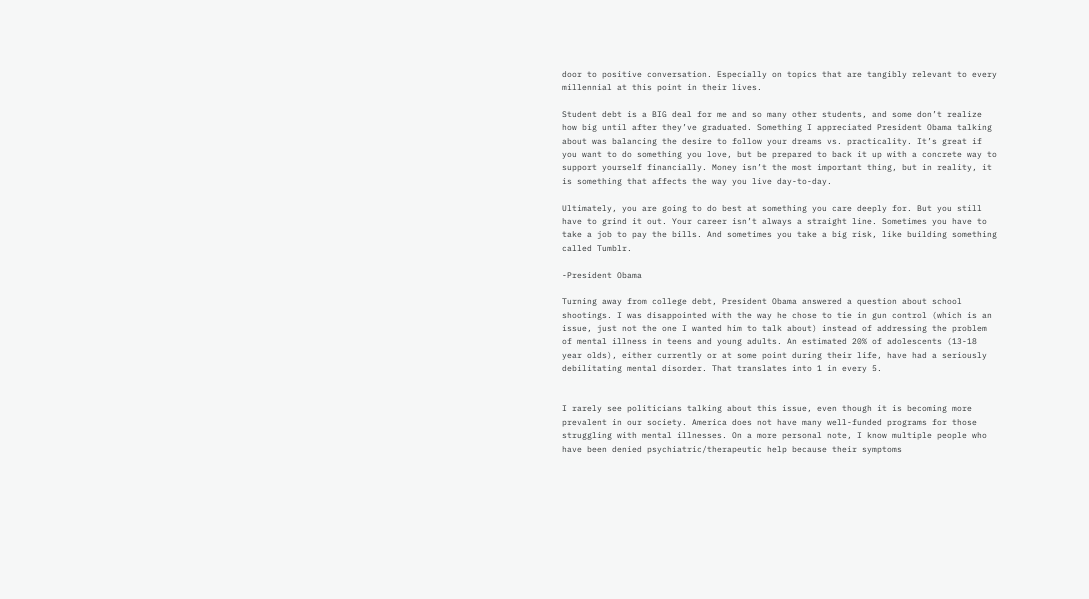door to positive conversation. Especially on topics that are tangibly relevant to every millennial at this point in their lives.

Student debt is a BIG deal for me and so many other students, and some don’t realize how big until after they’ve graduated. Something I appreciated President Obama talking about was balancing the desire to follow your dreams vs. practicality. It’s great if you want to do something you love, but be prepared to back it up with a concrete way to support yourself financially. Money isn’t the most important thing, but in reality, it is something that affects the way you live day-to-day.

Ultimately, you are going to do best at something you care deeply for. But you still have to grind it out. Your career isn’t always a straight line. Sometimes you have to take a job to pay the bills. And sometimes you take a big risk, like building something called Tumblr.

-President Obama

Turning away from college debt, President Obama answered a question about school shootings. I was disappointed with the way he chose to tie in gun control (which is an issue, just not the one I wanted him to talk about) instead of addressing the problem of mental illness in teens and young adults. An estimated 20% of adolescents (13-18 year olds), either currently or at some point during their life, have had a seriously debilitating mental disorder. That translates into 1 in every 5.


I rarely see politicians talking about this issue, even though it is becoming more prevalent in our society. America does not have many well-funded programs for those struggling with mental illnesses. On a more personal note, I know multiple people who have been denied psychiatric/therapeutic help because their symptoms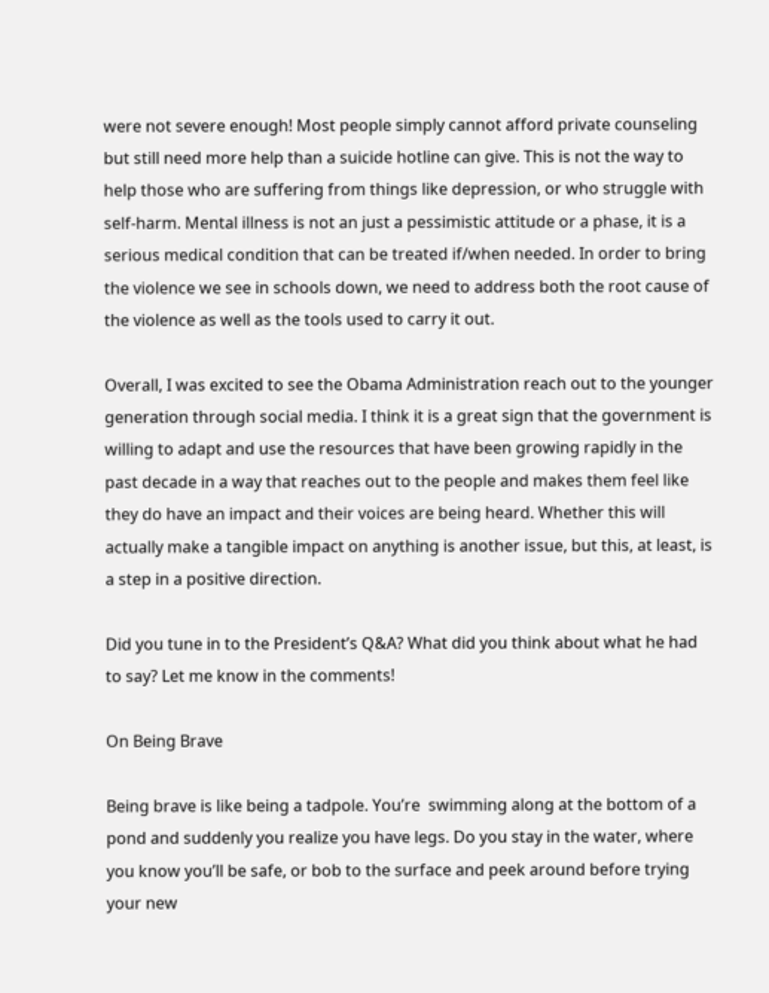were not severe enough! Most people simply cannot afford private counseling but still need more help than a suicide hotline can give. This is not the way to help those who are suffering from things like depression, or who struggle with self-harm. Mental illness is not an just a pessimistic attitude or a phase, it is a serious medical condition that can be treated if/when needed. In order to bring the violence we see in schools down, we need to address both the root cause of the violence as well as the tools used to carry it out.

Overall, I was excited to see the Obama Administration reach out to the younger generation through social media. I think it is a great sign that the government is willing to adapt and use the resources that have been growing rapidly in the past decade in a way that reaches out to the people and makes them feel like they do have an impact and their voices are being heard. Whether this will actually make a tangible impact on anything is another issue, but this, at least, is a step in a positive direction.

Did you tune in to the President’s Q&A? What did you think about what he had to say? Let me know in the comments!

On Being Brave

Being brave is like being a tadpole. You’re  swimming along at the bottom of a pond and suddenly you realize you have legs. Do you stay in the water, where you know you’ll be safe, or bob to the surface and peek around before trying your new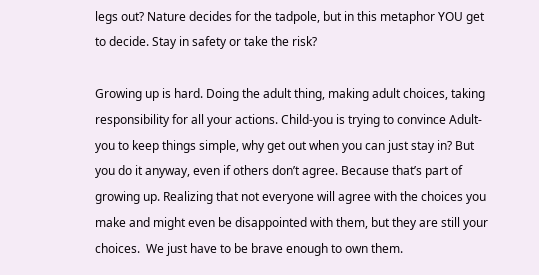legs out? Nature decides for the tadpole, but in this metaphor YOU get to decide. Stay in safety or take the risk?

Growing up is hard. Doing the adult thing, making adult choices, taking responsibility for all your actions. Child-you is trying to convince Adult-you to keep things simple, why get out when you can just stay in? But you do it anyway, even if others don’t agree. Because that’s part of growing up. Realizing that not everyone will agree with the choices you make and might even be disappointed with them, but they are still your choices.  We just have to be brave enough to own them.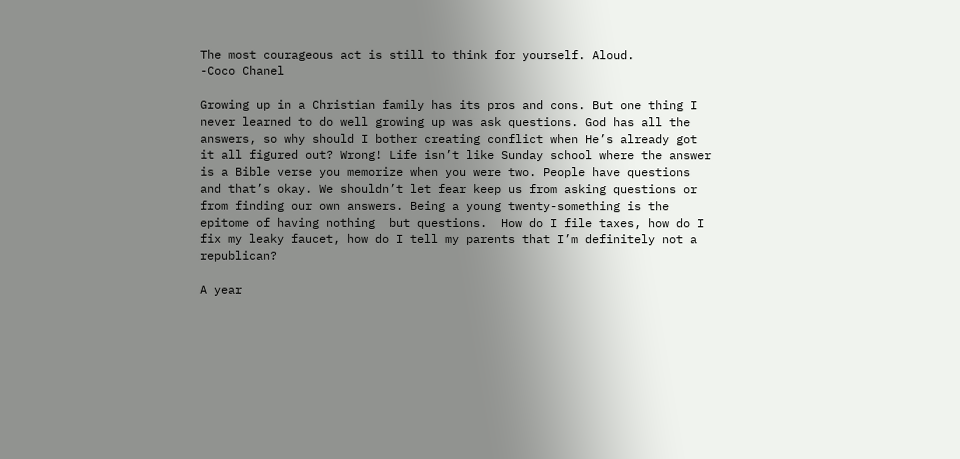The most courageous act is still to think for yourself. Aloud.
-Coco Chanel

Growing up in a Christian family has its pros and cons. But one thing I never learned to do well growing up was ask questions. God has all the answers, so why should I bother creating conflict when He’s already got it all figured out? Wrong! Life isn’t like Sunday school where the answer is a Bible verse you memorize when you were two. People have questions and that’s okay. We shouldn’t let fear keep us from asking questions or from finding our own answers. Being a young twenty-something is the epitome of having nothing  but questions.  How do I file taxes, how do I fix my leaky faucet, how do I tell my parents that I’m definitely not a republican?

A year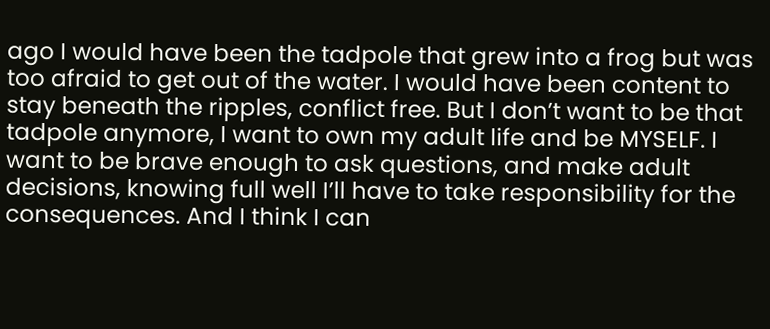ago I would have been the tadpole that grew into a frog but was too afraid to get out of the water. I would have been content to stay beneath the ripples, conflict free. But I don’t want to be that tadpole anymore, I want to own my adult life and be MYSELF. I want to be brave enough to ask questions, and make adult decisions, knowing full well I’ll have to take responsibility for the consequences. And I think I can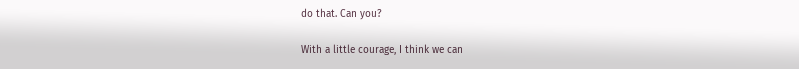do that. Can you?

With a little courage, I think we can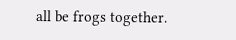all be frogs together.